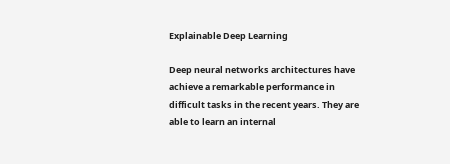Explainable Deep Learning

Deep neural networks architectures have achieve a remarkable performance in difficult tasks in the recent years. They are able to learn an internal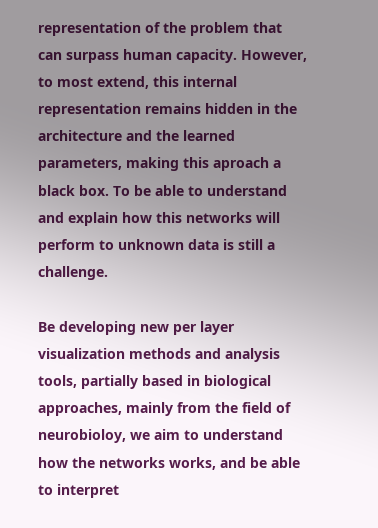representation of the problem that can surpass human capacity. However, to most extend, this internal representation remains hidden in the architecture and the learned parameters, making this aproach a black box. To be able to understand and explain how this networks will perform to unknown data is still a challenge.

Be developing new per layer visualization methods and analysis tools, partially based in biological approaches, mainly from the field of neurobioloy, we aim to understand how the networks works, and be able to interpret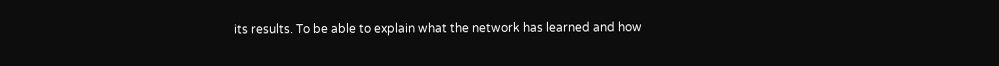its results. To be able to explain what the network has learned and how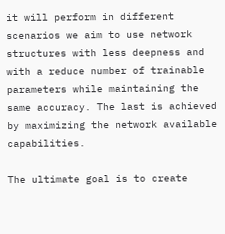it will perform in different scenarios we aim to use network structures with less deepness and with a reduce number of trainable parameters while maintaining the same accuracy. The last is achieved by maximizing the network available capabilities.

The ultimate goal is to create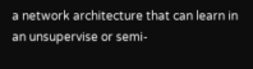a network architecture that can learn in an unsupervise or semi-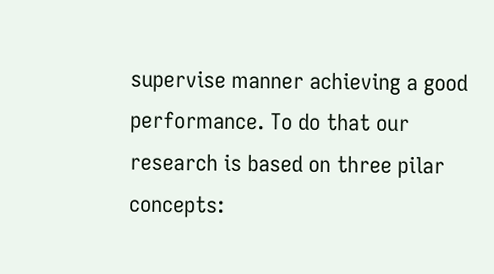supervise manner achieving a good performance. To do that our research is based on three pilar concepts: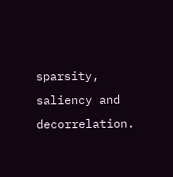sparsity, saliency and decorrelation.